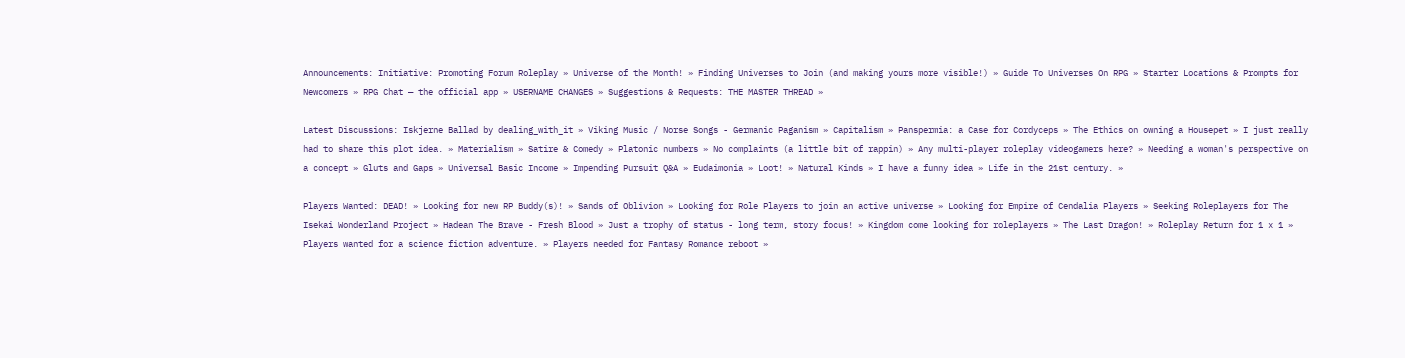Announcements: Initiative: Promoting Forum Roleplay » Universe of the Month! » Finding Universes to Join (and making yours more visible!) » Guide To Universes On RPG » Starter Locations & Prompts for Newcomers » RPG Chat — the official app » USERNAME CHANGES » Suggestions & Requests: THE MASTER THREAD »

Latest Discussions: Iskjerne Ballad by dealing_with_it » Viking Music / Norse Songs - Germanic Paganism » Capitalism » Panspermia: a Case for Cordyceps » The Ethics on owning a Housepet » I just really had to share this plot idea. » Materialism » Satire & Comedy » Platonic numbers » No complaints (a little bit of rappin) » Any multi-player roleplay videogamers here? » Needing a woman's perspective on a concept » Gluts and Gaps » Universal Basic Income » Impending Pursuit Q&A » Eudaimonia » Loot! » Natural Kinds » I have a funny idea » Life in the 21st century. »

Players Wanted: DEAD! » Looking for new RP Buddy(s)! » Sands of Oblivion » Looking for Role Players to join an active universe » Looking for Empire of Cendalia Players » Seeking Roleplayers for The Isekai Wonderland Project » Hadean The Brave - Fresh Blood » Just a trophy of status - long term, story focus! » Kingdom come looking for roleplayers » The Last Dragon! » Roleplay Return for 1 x 1 » Players wanted for a science fiction adventure. » Players needed for Fantasy Romance reboot »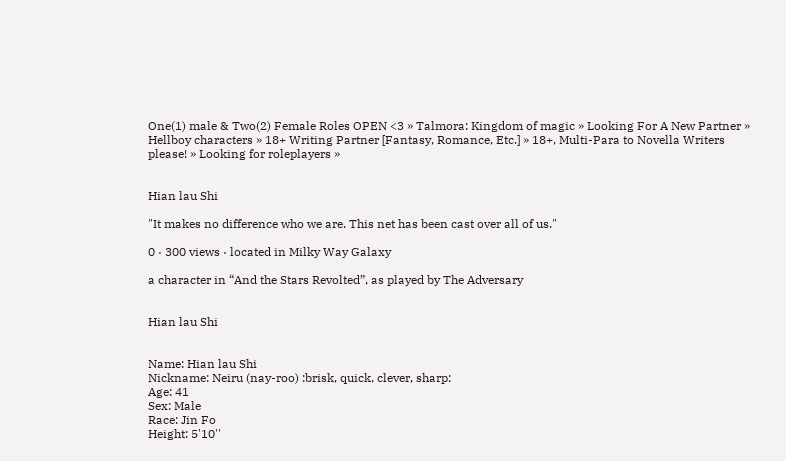One(1) male & Two(2) Female Roles OPEN <3 » Talmora: Kingdom of magic » Looking For A New Partner » Hellboy characters » 18+ Writing Partner [Fantasy, Romance, Etc.] » 18+, Multi-Para to Novella Writers please! » Looking for roleplayers »


Hian lau Shi

"It makes no difference who we are. This net has been cast over all of us."

0 · 300 views · located in Milky Way Galaxy

a character in “And the Stars Revolted”, as played by The Adversary


Hian lau Shi


Name: Hian lau Shi
Nickname: Neiru (nay-roo) :brisk, quick, clever, sharp:
Age: 41
Sex: Male
Race: Jin Fo
Height: 5'10''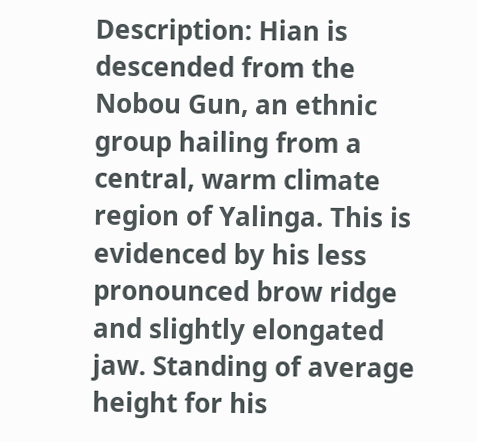Description: Hian is descended from the Nobou Gun, an ethnic group hailing from a central, warm climate region of Yalinga. This is evidenced by his less pronounced brow ridge and slightly elongated jaw. Standing of average height for his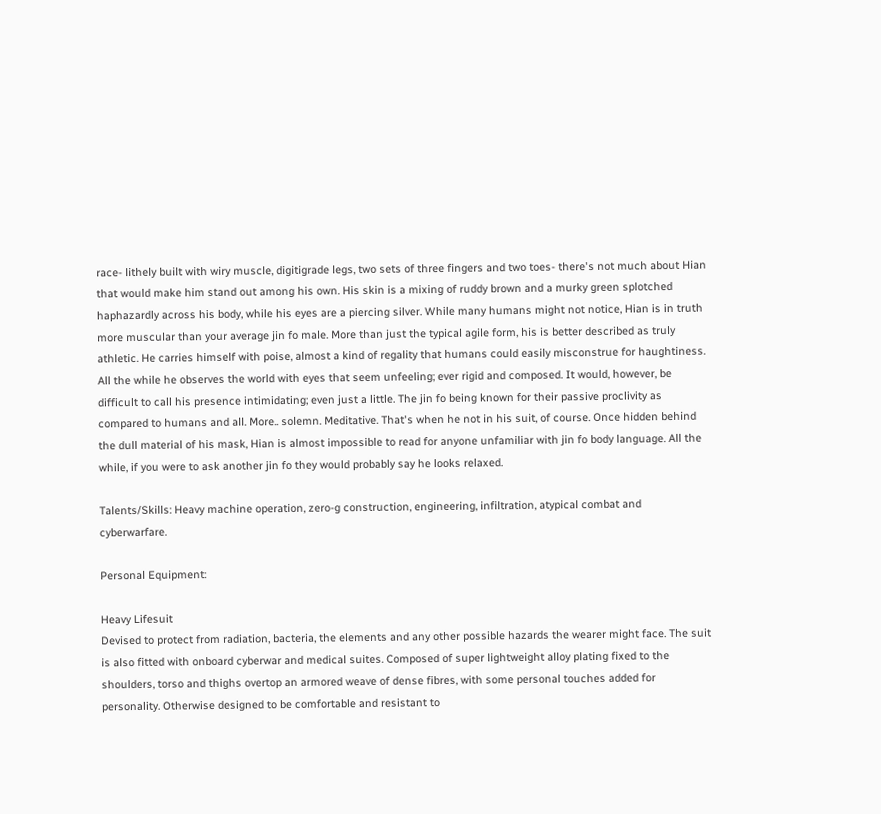race- lithely built with wiry muscle, digitigrade legs, two sets of three fingers and two toes- there's not much about Hian that would make him stand out among his own. His skin is a mixing of ruddy brown and a murky green splotched haphazardly across his body, while his eyes are a piercing silver. While many humans might not notice, Hian is in truth more muscular than your average jin fo male. More than just the typical agile form, his is better described as truly athletic. He carries himself with poise, almost a kind of regality that humans could easily misconstrue for haughtiness. All the while he observes the world with eyes that seem unfeeling; ever rigid and composed. It would, however, be difficult to call his presence intimidating; even just a little. The jin fo being known for their passive proclivity as compared to humans and all. More.. solemn. Meditative. That's when he not in his suit, of course. Once hidden behind the dull material of his mask, Hian is almost impossible to read for anyone unfamiliar with jin fo body language. All the while, if you were to ask another jin fo they would probably say he looks relaxed.

Talents/Skills: Heavy machine operation, zero-g construction, engineering, infiltration, atypical combat and cyberwarfare.

Personal Equipment:

Heavy Lifesuit
Devised to protect from radiation, bacteria, the elements and any other possible hazards the wearer might face. The suit is also fitted with onboard cyberwar and medical suites. Composed of super lightweight alloy plating fixed to the shoulders, torso and thighs overtop an armored weave of dense fibres, with some personal touches added for personality. Otherwise designed to be comfortable and resistant to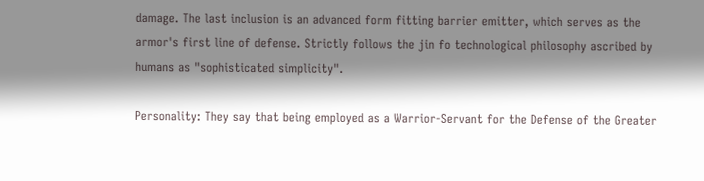damage. The last inclusion is an advanced form fitting barrier emitter, which serves as the armor's first line of defense. Strictly follows the jin fo technological philosophy ascribed by humans as "sophisticated simplicity".

Personality: They say that being employed as a Warrior-Servant for the Defense of the Greater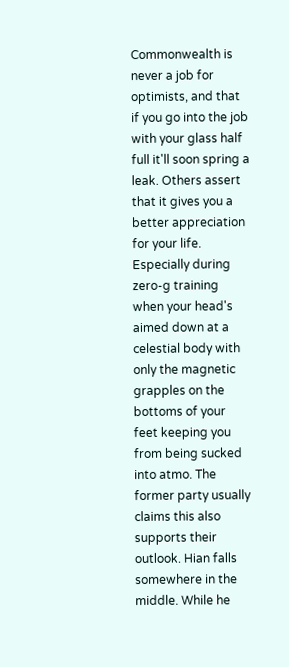Commonwealth is never a job for optimists, and that if you go into the job with your glass half full it'll soon spring a leak. Others assert that it gives you a better appreciation for your life. Especially during zero-g training when your head's aimed down at a celestial body with only the magnetic grapples on the bottoms of your feet keeping you from being sucked into atmo. The former party usually claims this also supports their outlook. Hian falls somewhere in the middle. While he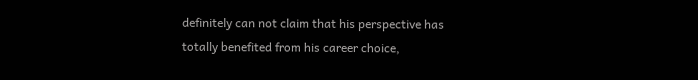definitely can not claim that his perspective has totally benefited from his career choice,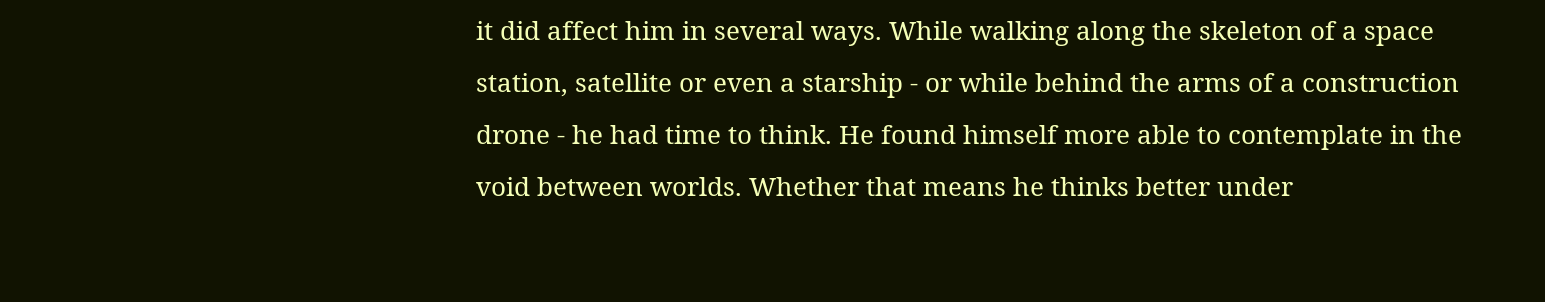it did affect him in several ways. While walking along the skeleton of a space station, satellite or even a starship - or while behind the arms of a construction drone - he had time to think. He found himself more able to contemplate in the void between worlds. Whether that means he thinks better under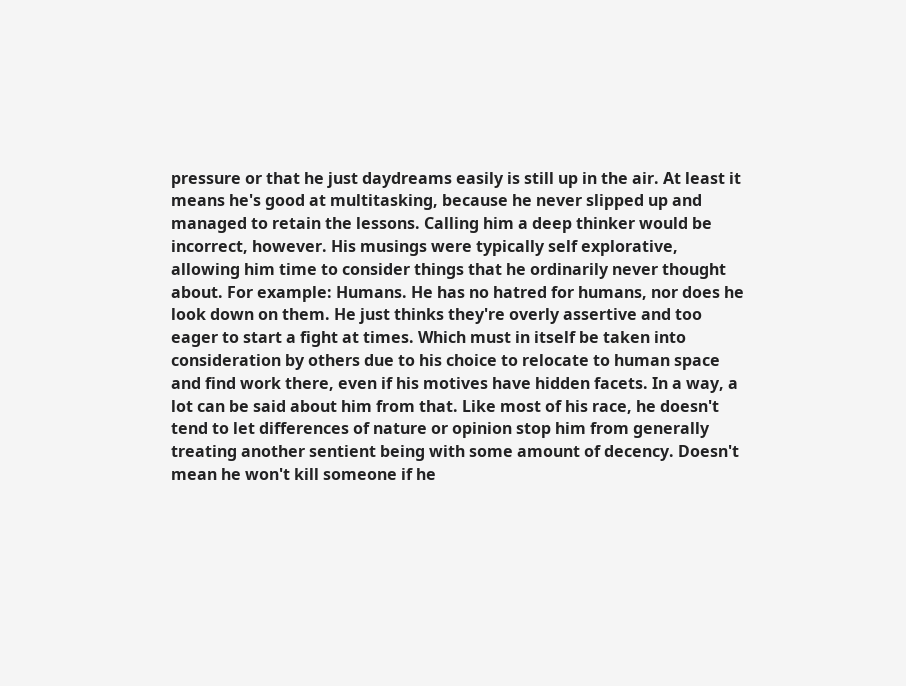pressure or that he just daydreams easily is still up in the air. At least it means he's good at multitasking, because he never slipped up and managed to retain the lessons. Calling him a deep thinker would be incorrect, however. His musings were typically self explorative, allowing him time to consider things that he ordinarily never thought about. For example: Humans. He has no hatred for humans, nor does he look down on them. He just thinks they're overly assertive and too eager to start a fight at times. Which must in itself be taken into consideration by others due to his choice to relocate to human space and find work there, even if his motives have hidden facets. In a way, a lot can be said about him from that. Like most of his race, he doesn't tend to let differences of nature or opinion stop him from generally treating another sentient being with some amount of decency. Doesn't mean he won't kill someone if he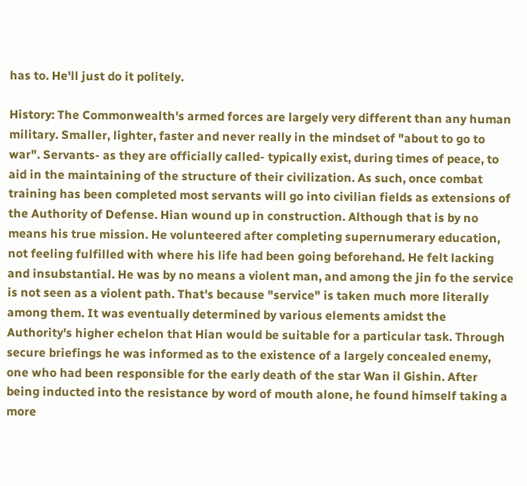has to. He'll just do it politely.

History: The Commonwealth's armed forces are largely very different than any human military. Smaller, lighter, faster and never really in the mindset of "about to go to war". Servants- as they are officially called- typically exist, during times of peace, to aid in the maintaining of the structure of their civilization. As such, once combat training has been completed most servants will go into civilian fields as extensions of the Authority of Defense. Hian wound up in construction. Although that is by no means his true mission. He volunteered after completing supernumerary education, not feeling fulfilled with where his life had been going beforehand. He felt lacking and insubstantial. He was by no means a violent man, and among the jin fo the service is not seen as a violent path. That's because "service" is taken much more literally among them. It was eventually determined by various elements amidst the Authority's higher echelon that Hian would be suitable for a particular task. Through secure briefings he was informed as to the existence of a largely concealed enemy, one who had been responsible for the early death of the star Wan il Gishin. After being inducted into the resistance by word of mouth alone, he found himself taking a more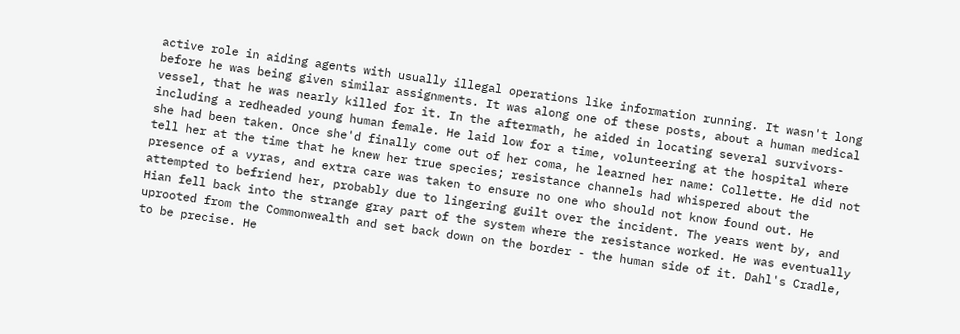active role in aiding agents with usually illegal operations like information running. It wasn't long before he was being given similar assignments. It was along one of these posts, about a human medical vessel, that he was nearly killed for it. In the aftermath, he aided in locating several survivors- including a redheaded young human female. He laid low for a time, volunteering at the hospital where she had been taken. Once she'd finally come out of her coma, he learned her name: Collette. He did not tell her at the time that he knew her true species; resistance channels had whispered about the presence of a vyras, and extra care was taken to ensure no one who should not know found out. He attempted to befriend her, probably due to lingering guilt over the incident. The years went by, and Hian fell back into the strange gray part of the system where the resistance worked. He was eventually uprooted from the Commonwealth and set back down on the border - the human side of it. Dahl's Cradle, to be precise. He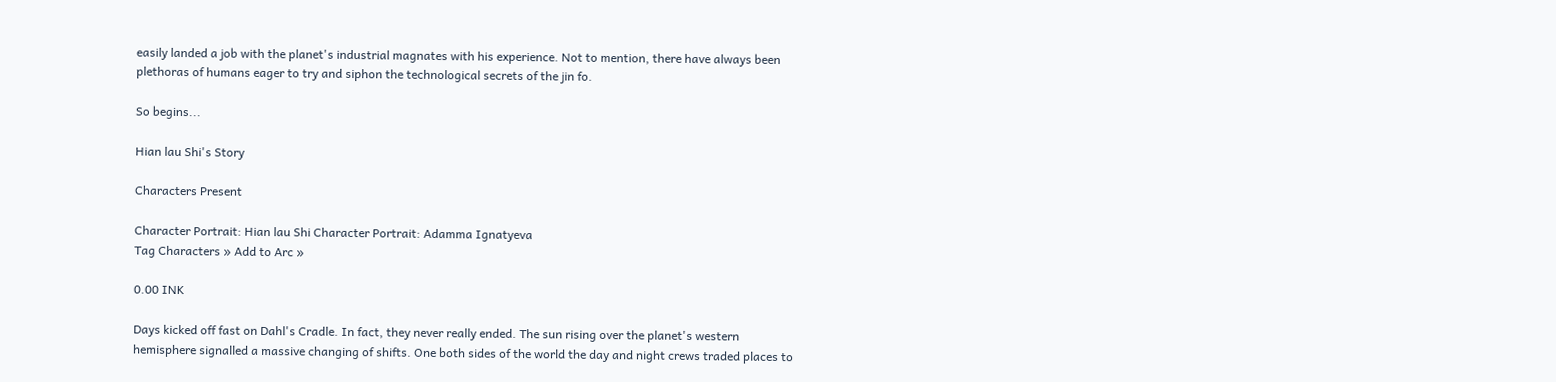easily landed a job with the planet's industrial magnates with his experience. Not to mention, there have always been plethoras of humans eager to try and siphon the technological secrets of the jin fo.

So begins...

Hian lau Shi's Story

Characters Present

Character Portrait: Hian lau Shi Character Portrait: Adamma Ignatyeva
Tag Characters » Add to Arc »

0.00 INK

Days kicked off fast on Dahl's Cradle. In fact, they never really ended. The sun rising over the planet's western hemisphere signalled a massive changing of shifts. One both sides of the world the day and night crews traded places to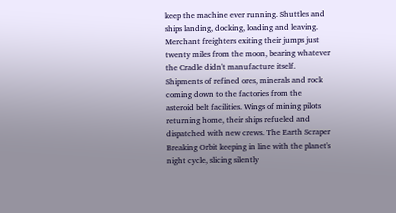keep the machine ever running. Shuttles and ships landing, docking, loading and leaving. Merchant freighters exiting their jumps just twenty miles from the moon, bearing whatever the Cradle didn't manufacture itself. Shipments of refined ores, minerals and rock coming down to the factories from the asteroid belt facilities. Wings of mining pilots returning home, their ships refueled and dispatched with new crews. The Earth Scraper Breaking Orbit keeping in line with the planet's night cycle, slicing silently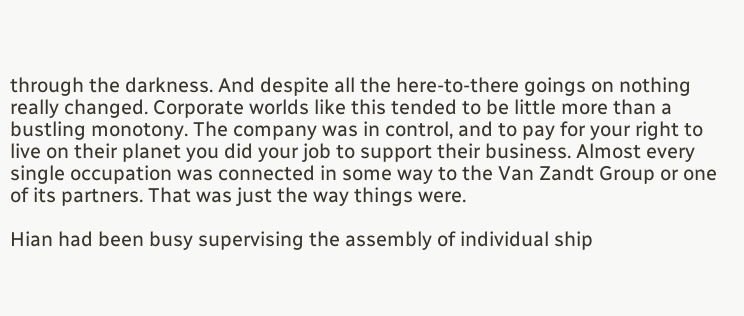through the darkness. And despite all the here-to-there goings on nothing really changed. Corporate worlds like this tended to be little more than a bustling monotony. The company was in control, and to pay for your right to live on their planet you did your job to support their business. Almost every single occupation was connected in some way to the Van Zandt Group or one of its partners. That was just the way things were.

Hian had been busy supervising the assembly of individual ship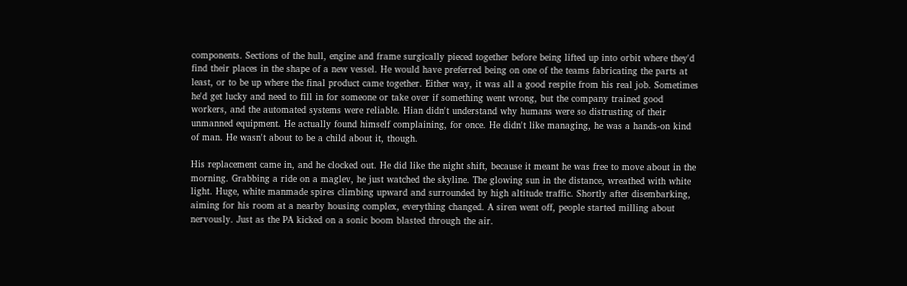components. Sections of the hull, engine and frame surgically pieced together before being lifted up into orbit where they'd find their places in the shape of a new vessel. He would have preferred being on one of the teams fabricating the parts at least, or to be up where the final product came together. Either way, it was all a good respite from his real job. Sometimes he'd get lucky and need to fill in for someone or take over if something went wrong, but the company trained good workers, and the automated systems were reliable. Hian didn't understand why humans were so distrusting of their unmanned equipment. He actually found himself complaining, for once. He didn't like managing, he was a hands-on kind of man. He wasn't about to be a child about it, though.

His replacement came in, and he clocked out. He did like the night shift, because it meant he was free to move about in the morning. Grabbing a ride on a maglev, he just watched the skyline. The glowing sun in the distance, wreathed with white light. Huge, white manmade spires climbing upward and surrounded by high altitude traffic. Shortly after disembarking, aiming for his room at a nearby housing complex, everything changed. A siren went off, people started milling about nervously. Just as the PA kicked on a sonic boom blasted through the air.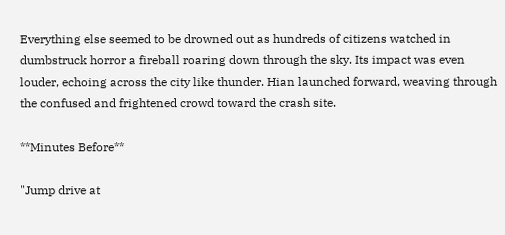Everything else seemed to be drowned out as hundreds of citizens watched in dumbstruck horror a fireball roaring down through the sky. Its impact was even louder, echoing across the city like thunder. Hian launched forward, weaving through the confused and frightened crowd toward the crash site.

**Minutes Before**

"Jump drive at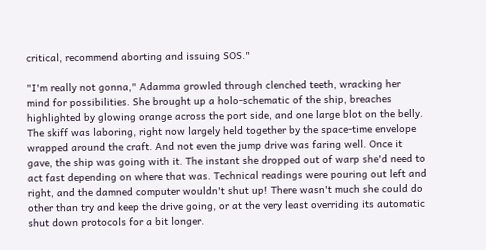critical, recommend aborting and issuing SOS."

"I'm really not gonna," Adamma growled through clenched teeth, wracking her mind for possibilities. She brought up a holo-schematic of the ship, breaches highlighted by glowing orange across the port side, and one large blot on the belly. The skiff was laboring, right now largely held together by the space-time envelope wrapped around the craft. And not even the jump drive was faring well. Once it gave, the ship was going with it. The instant she dropped out of warp she'd need to act fast depending on where that was. Technical readings were pouring out left and right, and the damned computer wouldn't shut up! There wasn't much she could do other than try and keep the drive going, or at the very least overriding its automatic shut down protocols for a bit longer.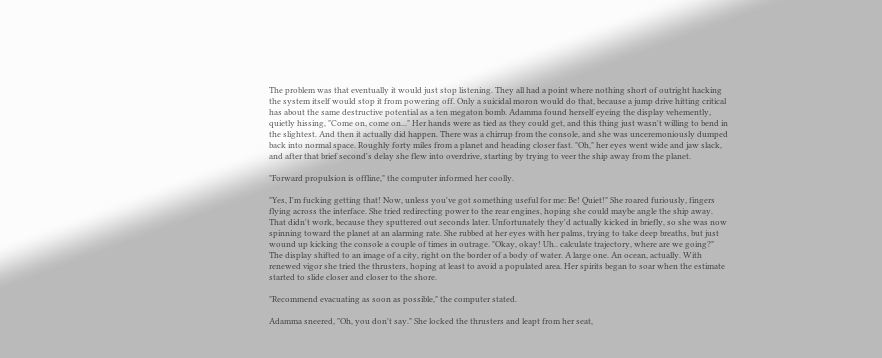The problem was that eventually it would just stop listening. They all had a point where nothing short of outright hacking the system itself would stop it from powering off. Only a suicidal moron would do that, because a jump drive hitting critical has about the same destructive potential as a ten megaton bomb. Adamma found herself eyeing the display vehemently, quietly hissing, "Come on, come on..." Her hands were as tied as they could get, and this thing just wasn't willing to bend in the slightest. And then it actually did happen. There was a chirrup from the console, and she was unceremoniously dumped back into normal space. Roughly forty miles from a planet and heading closer fast. "Oh," her eyes went wide and jaw slack, and after that brief second's delay she flew into overdrive, starting by trying to veer the ship away from the planet.

"Forward propulsion is offline," the computer informed her coolly.

"Yes, I'm fucking getting that! Now, unless you've got something useful for me: Be! Quiet!" She roared furiously, fingers flying across the interface. She tried redirecting power to the rear engines, hoping she could maybe angle the ship away. That didn't work, because they sputtered out seconds later. Unfortunately they'd actually kicked in briefly, so she was now spinning toward the planet at an alarming rate. She rubbed at her eyes with her palms, trying to take deep breaths, but just wound up kicking the console a couple of times in outrage. "Okay, okay! Uh.. calculate trajectory, where are we going?" The display shifted to an image of a city, right on the border of a body of water. A large one. An ocean, actually. With renewed vigor she tried the thrusters, hoping at least to avoid a populated area. Her spirits began to soar when the estimate started to slide closer and closer to the shore.

"Recommend evacuating as soon as possible," the computer stated.

Adamma sneered, "Oh, you don't say." She locked the thrusters and leapt from her seat,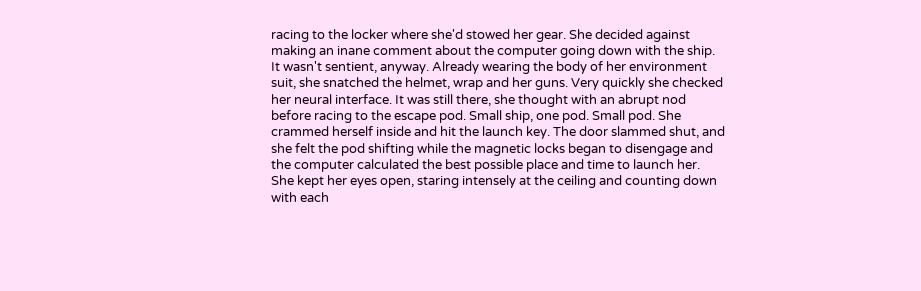racing to the locker where she'd stowed her gear. She decided against making an inane comment about the computer going down with the ship. It wasn't sentient, anyway. Already wearing the body of her environment suit, she snatched the helmet, wrap and her guns. Very quickly she checked her neural interface. It was still there, she thought with an abrupt nod before racing to the escape pod. Small ship, one pod. Small pod. She crammed herself inside and hit the launch key. The door slammed shut, and she felt the pod shifting while the magnetic locks began to disengage and the computer calculated the best possible place and time to launch her. She kept her eyes open, staring intensely at the ceiling and counting down with each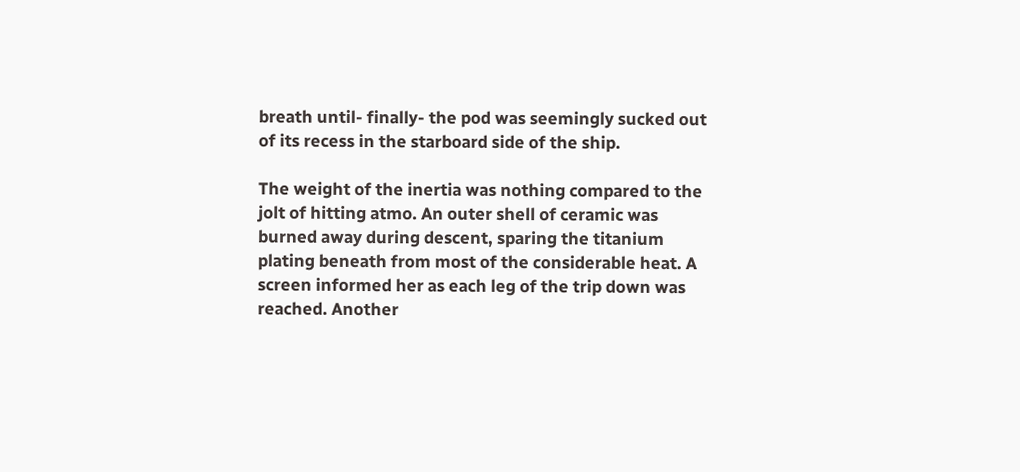breath until- finally- the pod was seemingly sucked out of its recess in the starboard side of the ship.

The weight of the inertia was nothing compared to the jolt of hitting atmo. An outer shell of ceramic was burned away during descent, sparing the titanium plating beneath from most of the considerable heat. A screen informed her as each leg of the trip down was reached. Another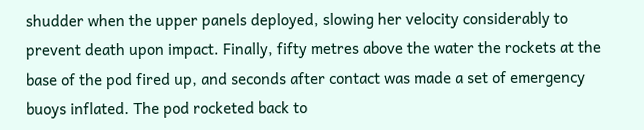shudder when the upper panels deployed, slowing her velocity considerably to prevent death upon impact. Finally, fifty metres above the water the rockets at the base of the pod fired up, and seconds after contact was made a set of emergency buoys inflated. The pod rocketed back to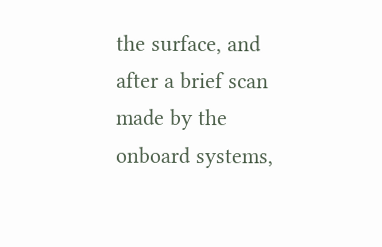the surface, and after a brief scan made by the onboard systems,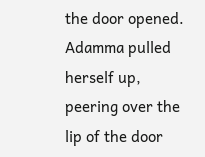the door opened. Adamma pulled herself up, peering over the lip of the door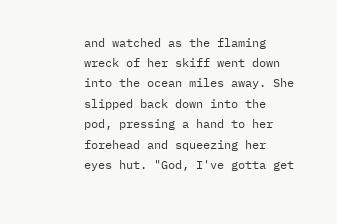and watched as the flaming wreck of her skiff went down into the ocean miles away. She slipped back down into the pod, pressing a hand to her forehead and squeezing her eyes hut. "God, I've gotta get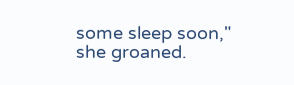some sleep soon," she groaned.